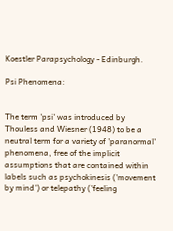Koestler Parapsychology - Edinburgh.

Psi Phenomena:


The term 'psi' was introduced by Thouless and Wiesner (1948) to be a neutral term for a variety of 'paranormal' phenomena, free of the implicit assumptions that are contained within labels such as psychokinesis ('movement by mind') or telepathy ('feeling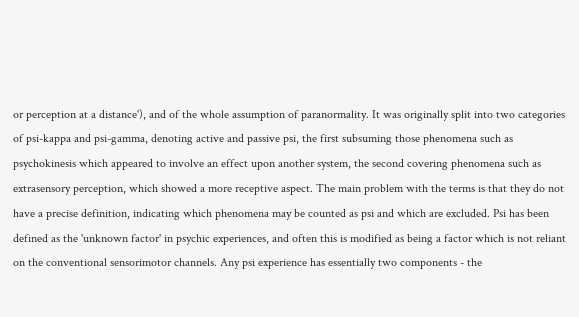or perception at a distance'), and of the whole assumption of paranormality. It was originally split into two categories of psi-kappa and psi-gamma, denoting active and passive psi, the first subsuming those phenomena such as psychokinesis which appeared to involve an effect upon another system, the second covering phenomena such as extrasensory perception, which showed a more receptive aspect. The main problem with the terms is that they do not have a precise definition, indicating which phenomena may be counted as psi and which are excluded. Psi has been defined as the 'unknown factor' in psychic experiences, and often this is modified as being a factor which is not reliant on the conventional sensorimotor channels. Any psi experience has essentially two components - the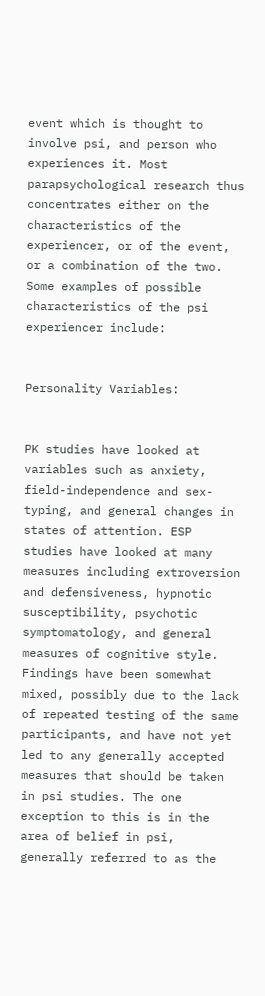event which is thought to involve psi, and person who experiences it. Most parapsychological research thus concentrates either on the characteristics of the experiencer, or of the event, or a combination of the two. Some examples of possible characteristics of the psi experiencer include:


Personality Variables:


PK studies have looked at variables such as anxiety, field-independence and sex-typing, and general changes in states of attention. ESP studies have looked at many measures including extroversion and defensiveness, hypnotic susceptibility, psychotic symptomatology, and general measures of cognitive style. Findings have been somewhat mixed, possibly due to the lack of repeated testing of the same participants, and have not yet led to any generally accepted measures that should be taken in psi studies. The one exception to this is in the area of belief in psi, generally referred to as the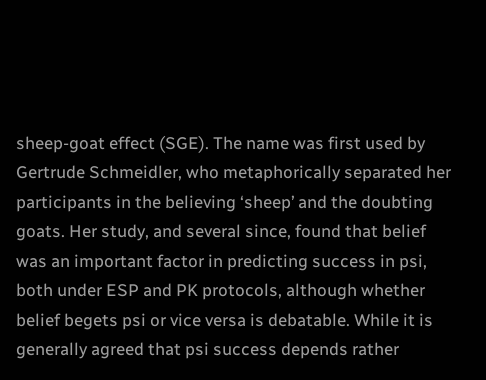sheep-goat effect (SGE). The name was first used by Gertrude Schmeidler, who metaphorically separated her participants in the believing ‘sheep’ and the doubting goats. Her study, and several since, found that belief was an important factor in predicting success in psi, both under ESP and PK protocols, although whether belief begets psi or vice versa is debatable. While it is generally agreed that psi success depends rather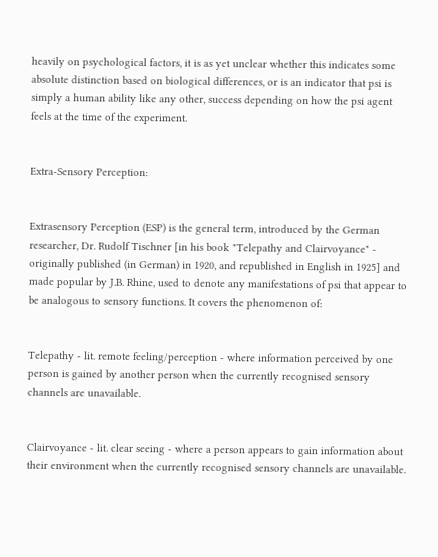heavily on psychological factors, it is as yet unclear whether this indicates some absolute distinction based on biological differences, or is an indicator that psi is simply a human ability like any other, success depending on how the psi agent feels at the time of the experiment.


Extra-Sensory Perception:


Extrasensory Perception (ESP) is the general term, introduced by the German researcher, Dr. Rudolf Tischner [in his book "Telepathy and Clairvoyance" - originally published (in German) in 1920, and republished in English in 1925] and made popular by J.B. Rhine, used to denote any manifestations of psi that appear to be analogous to sensory functions. It covers the phenomenon of:


Telepathy - lit. remote feeling/perception - where information perceived by one person is gained by another person when the currently recognised sensory channels are unavailable.


Clairvoyance - lit. clear seeing - where a person appears to gain information about their environment when the currently recognised sensory channels are unavailable.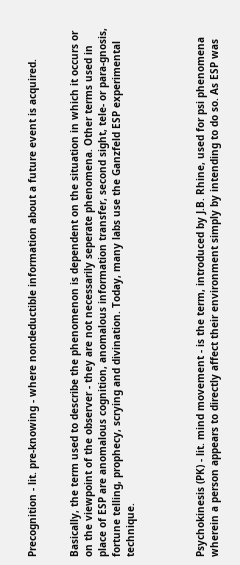Precognition - lit. pre-knowing - where nondeductible information about a future event is acquired.


Basically, the term used to describe the phenomenon is dependent on the situation in which it occurs or on the viewpoint of the observer - they are not necessarily seperate phenomena. Other terms used in place of ESP are anomalous cognition, anomalous information transfer, second sight, tele- or para-gnosis, fortune telling, prophecy, scrying and divination. Today, many labs use the Ganzfeld ESP experimental technique.




Psychokinesis (PK) - lit. mind movement - is the term, introduced by J.B. Rhine, used for psi phenomena wherein a person appears to directly affect their environment simply by intending to do so. As ESP was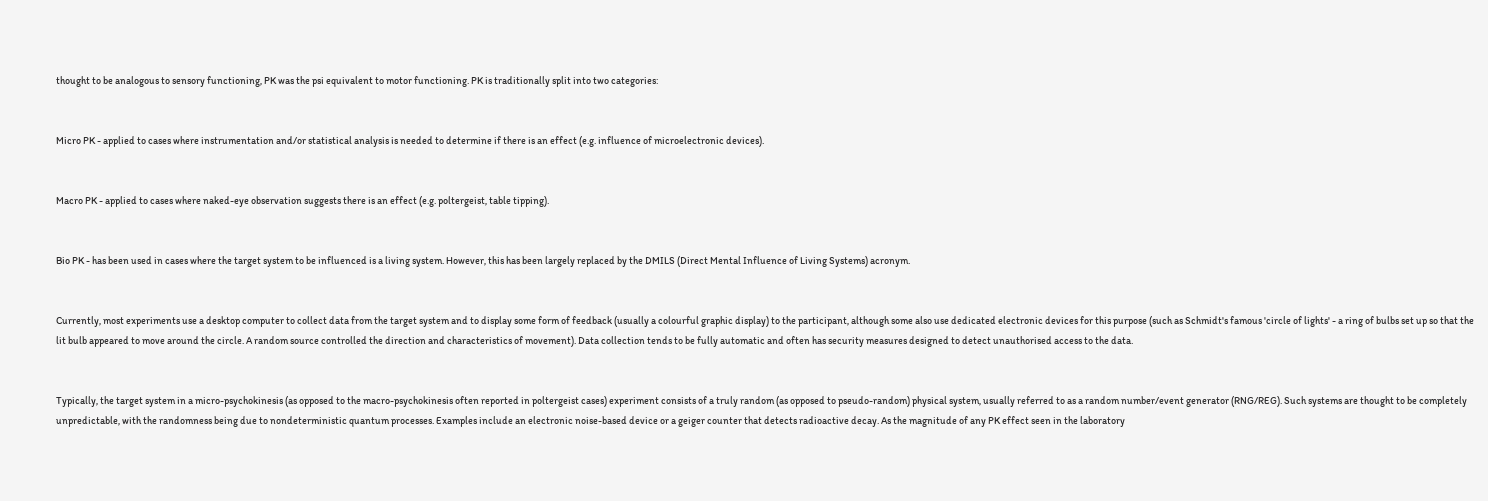thought to be analogous to sensory functioning, PK was the psi equivalent to motor functioning. PK is traditionally split into two categories:


Micro PK - applied to cases where instrumentation and/or statistical analysis is needed to determine if there is an effect (e.g. influence of microelectronic devices).


Macro PK - applied to cases where naked-eye observation suggests there is an effect (e.g. poltergeist, table tipping).


Bio PK - has been used in cases where the target system to be influenced is a living system. However, this has been largely replaced by the DMILS (Direct Mental Influence of Living Systems) acronym.


Currently, most experiments use a desktop computer to collect data from the target system and to display some form of feedback (usually a colourful graphic display) to the participant, although some also use dedicated electronic devices for this purpose (such as Schmidt's famous 'circle of lights' - a ring of bulbs set up so that the lit bulb appeared to move around the circle. A random source controlled the direction and characteristics of movement). Data collection tends to be fully automatic and often has security measures designed to detect unauthorised access to the data.


Typically, the target system in a micro-psychokinesis (as opposed to the macro-psychokinesis often reported in poltergeist cases) experiment consists of a truly random (as opposed to pseudo-random) physical system, usually referred to as a random number/event generator (RNG/REG). Such systems are thought to be completely unpredictable, with the randomness being due to nondeterministic quantum processes. Examples include an electronic noise-based device or a geiger counter that detects radioactive decay. As the magnitude of any PK effect seen in the laboratory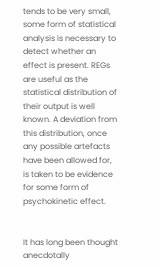tends to be very small, some form of statistical analysis is necessary to detect whether an effect is present. REGs are useful as the statistical distribution of their output is well known. A deviation from this distribution, once any possible artefacts have been allowed for, is taken to be evidence for some form of psychokinetic effect.


It has long been thought anecdotally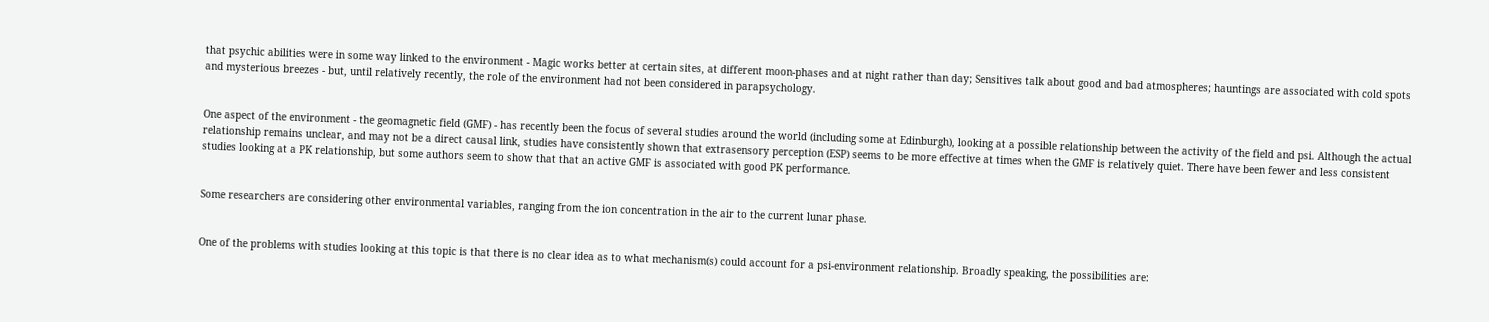that psychic abilities were in some way linked to the environment - Magic works better at certain sites, at different moon-phases and at night rather than day; Sensitives talk about good and bad atmospheres; hauntings are associated with cold spots and mysterious breezes - but, until relatively recently, the role of the environment had not been considered in parapsychology.


One aspect of the environment - the geomagnetic field (GMF) - has recently been the focus of several studies around the world (including some at Edinburgh), looking at a possible relationship between the activity of the field and psi. Although the actual relationship remains unclear, and may not be a direct causal link, studies have consistently shown that extrasensory perception (ESP) seems to be more effective at times when the GMF is relatively quiet. There have been fewer and less consistent studies looking at a PK relationship, but some authors seem to show that that an active GMF is associated with good PK performance.


Some researchers are considering other environmental variables, ranging from the ion concentration in the air to the current lunar phase.


One of the problems with studies looking at this topic is that there is no clear idea as to what mechanism(s) could account for a psi-environment relationship. Broadly speaking, the possibilities are: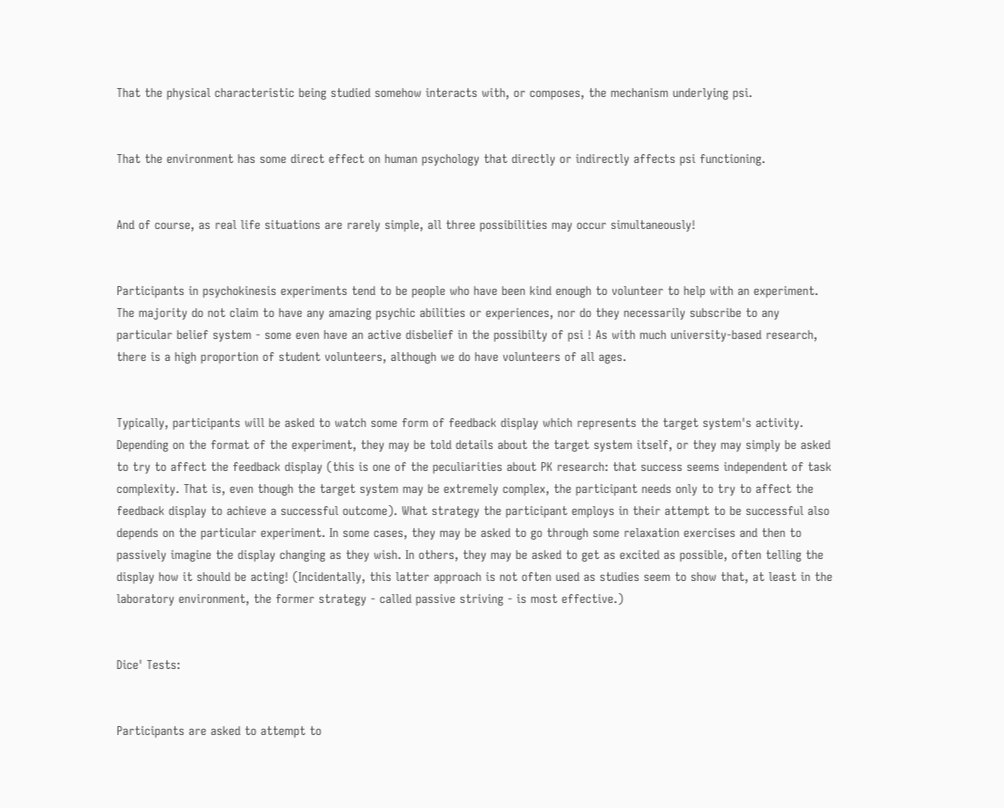That the physical characteristic being studied somehow interacts with, or composes, the mechanism underlying psi.


That the environment has some direct effect on human psychology that directly or indirectly affects psi functioning.


And of course, as real life situations are rarely simple, all three possibilities may occur simultaneously!


Participants in psychokinesis experiments tend to be people who have been kind enough to volunteer to help with an experiment. The majority do not claim to have any amazing psychic abilities or experiences, nor do they necessarily subscribe to any particular belief system - some even have an active disbelief in the possibilty of psi ! As with much university-based research, there is a high proportion of student volunteers, although we do have volunteers of all ages.


Typically, participants will be asked to watch some form of feedback display which represents the target system's activity. Depending on the format of the experiment, they may be told details about the target system itself, or they may simply be asked to try to affect the feedback display (this is one of the peculiarities about PK research: that success seems independent of task complexity. That is, even though the target system may be extremely complex, the participant needs only to try to affect the feedback display to achieve a successful outcome). What strategy the participant employs in their attempt to be successful also depends on the particular experiment. In some cases, they may be asked to go through some relaxation exercises and then to passively imagine the display changing as they wish. In others, they may be asked to get as excited as possible, often telling the display how it should be acting! (Incidentally, this latter approach is not often used as studies seem to show that, at least in the laboratory environment, the former strategy - called passive striving - is most effective.)


Dice' Tests:


Participants are asked to attempt to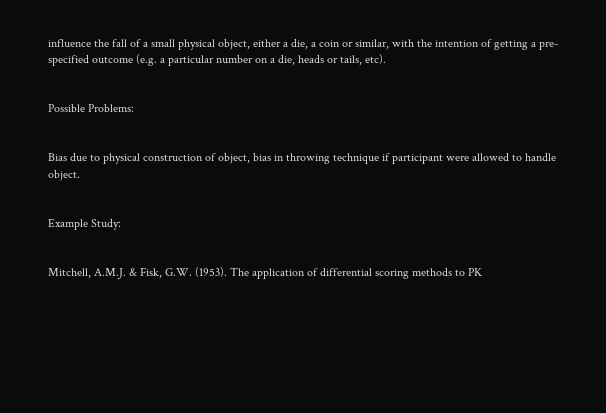influence the fall of a small physical object, either a die, a coin or similar, with the intention of getting a pre-specified outcome (e.g. a particular number on a die, heads or tails, etc).


Possible Problems:


Bias due to physical construction of object, bias in throwing technique if participant were allowed to handle object.


Example Study:


Mitchell, A.M.J. & Fisk, G.W. (1953). The application of differential scoring methods to PK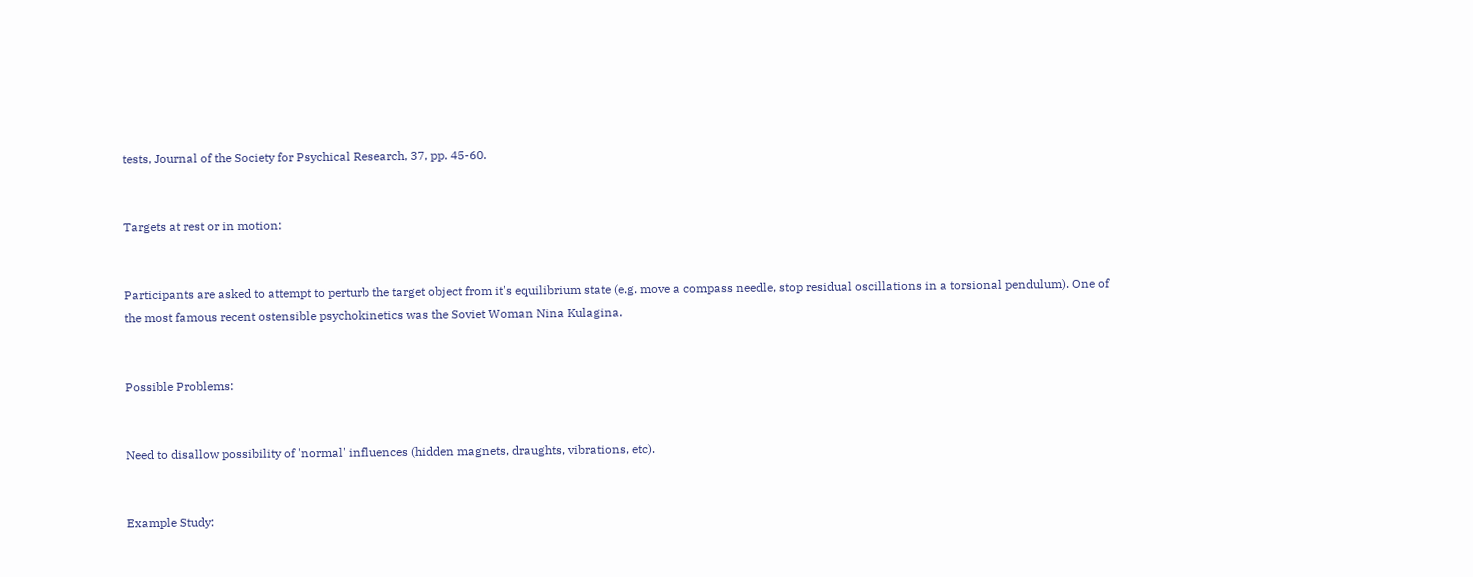tests, Journal of the Society for Psychical Research, 37, pp. 45-60.


Targets at rest or in motion:


Participants are asked to attempt to perturb the target object from it's equilibrium state (e.g. move a compass needle, stop residual oscillations in a torsional pendulum). One of the most famous recent ostensible psychokinetics was the Soviet Woman Nina Kulagina.


Possible Problems:


Need to disallow possibility of 'normal' influences (hidden magnets, draughts, vibrations, etc).


Example Study: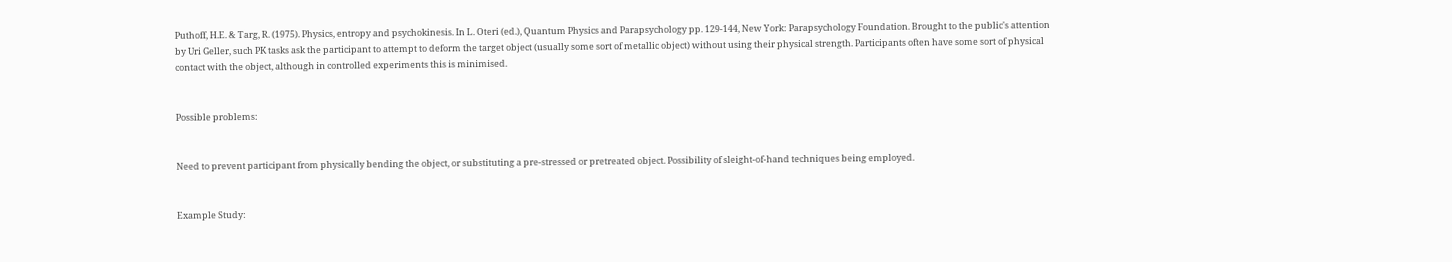Puthoff, H.E. & Targ, R. (1975). Physics, entropy and psychokinesis. In L. Oteri (ed.), Quantum Physics and Parapsychology pp. 129-144, New York: Parapsychology Foundation. Brought to the public's attention by Uri Geller, such PK tasks ask the participant to attempt to deform the target object (usually some sort of metallic object) without using their physical strength. Participants often have some sort of physical contact with the object, although in controlled experiments this is minimised.


Possible problems:


Need to prevent participant from physically bending the object, or substituting a pre-stressed or pretreated object. Possibility of sleight-of-hand techniques being employed.


Example Study: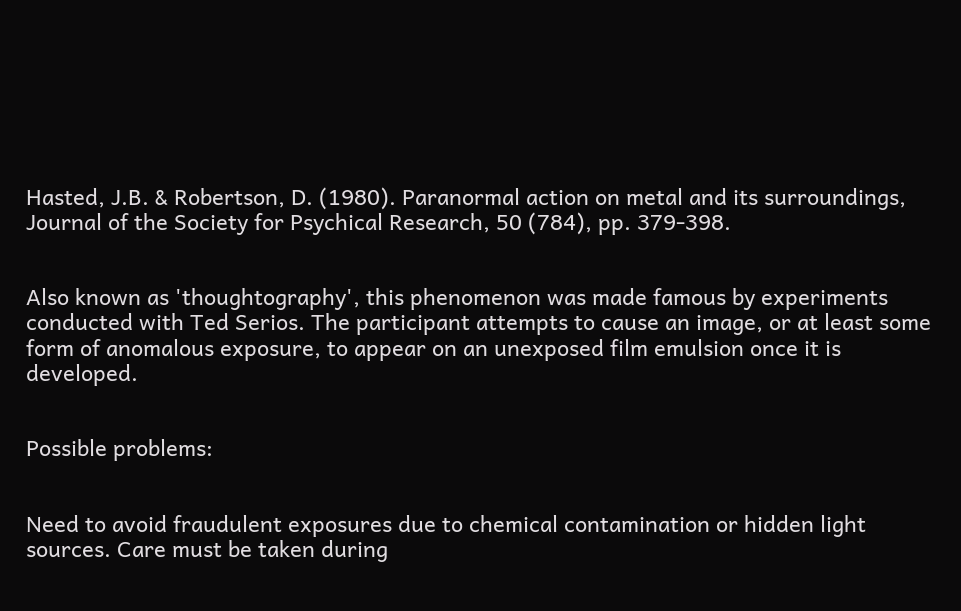Hasted, J.B. & Robertson, D. (1980). Paranormal action on metal and its surroundings, Journal of the Society for Psychical Research, 50 (784), pp. 379-398.


Also known as 'thoughtography', this phenomenon was made famous by experiments conducted with Ted Serios. The participant attempts to cause an image, or at least some form of anomalous exposure, to appear on an unexposed film emulsion once it is developed.


Possible problems:


Need to avoid fraudulent exposures due to chemical contamination or hidden light sources. Care must be taken during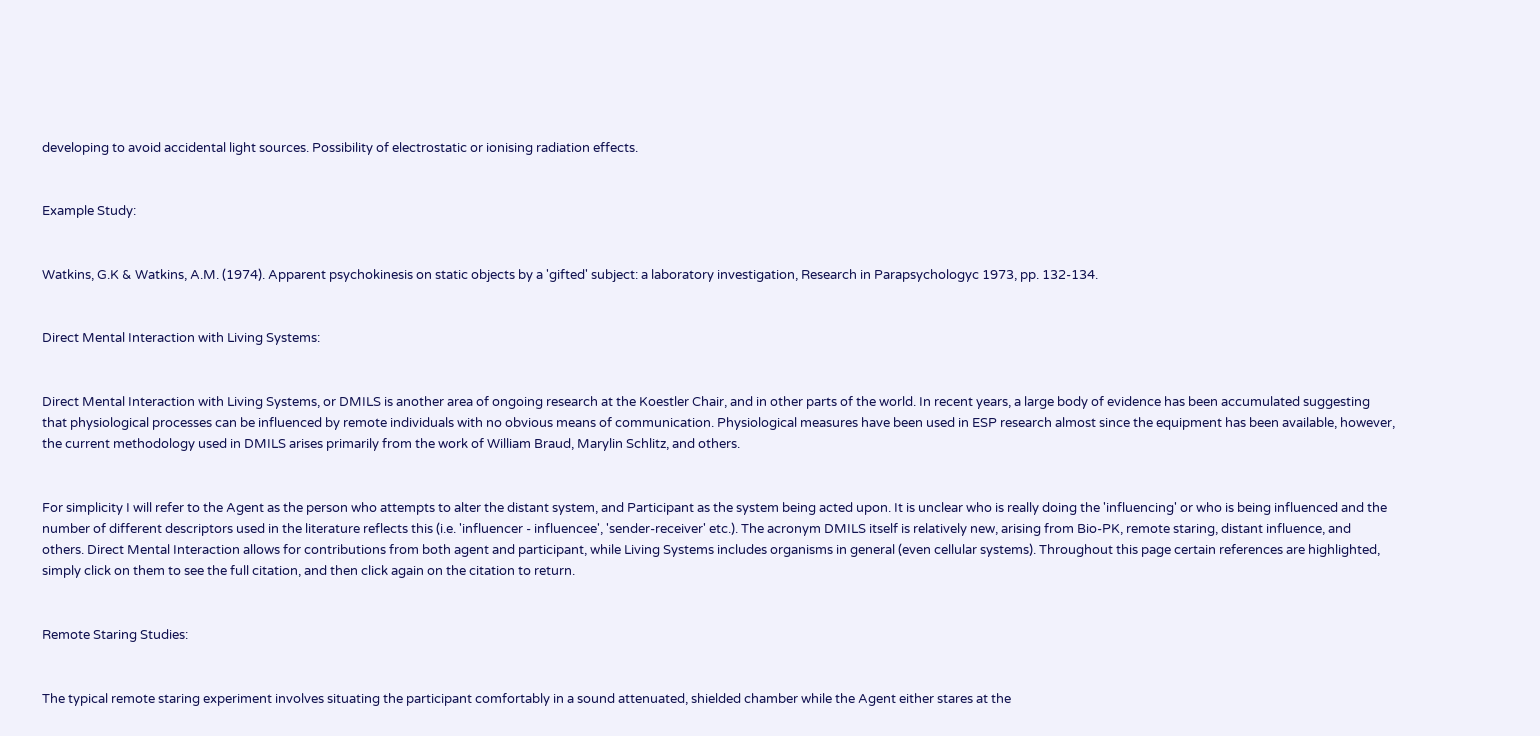developing to avoid accidental light sources. Possibility of electrostatic or ionising radiation effects.


Example Study:


Watkins, G.K & Watkins, A.M. (1974). Apparent psychokinesis on static objects by a 'gifted' subject: a laboratory investigation, Research in Parapsychologyc 1973, pp. 132-134.


Direct Mental Interaction with Living Systems:


Direct Mental Interaction with Living Systems, or DMILS is another area of ongoing research at the Koestler Chair, and in other parts of the world. In recent years, a large body of evidence has been accumulated suggesting that physiological processes can be influenced by remote individuals with no obvious means of communication. Physiological measures have been used in ESP research almost since the equipment has been available, however, the current methodology used in DMILS arises primarily from the work of William Braud, Marylin Schlitz, and others.


For simplicity I will refer to the Agent as the person who attempts to alter the distant system, and Participant as the system being acted upon. It is unclear who is really doing the 'influencing' or who is being influenced and the number of different descriptors used in the literature reflects this (i.e. 'influencer - influencee', 'sender-receiver' etc.). The acronym DMILS itself is relatively new, arising from Bio-PK, remote staring, distant influence, and others. Direct Mental Interaction allows for contributions from both agent and participant, while Living Systems includes organisms in general (even cellular systems). Throughout this page certain references are highlighted, simply click on them to see the full citation, and then click again on the citation to return.


Remote Staring Studies:


The typical remote staring experiment involves situating the participant comfortably in a sound attenuated, shielded chamber while the Agent either stares at the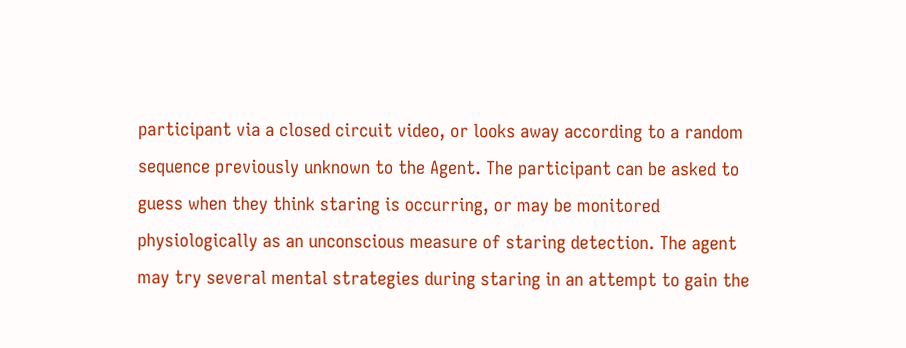participant via a closed circuit video, or looks away according to a random sequence previously unknown to the Agent. The participant can be asked to guess when they think staring is occurring, or may be monitored physiologically as an unconscious measure of staring detection. The agent may try several mental strategies during staring in an attempt to gain the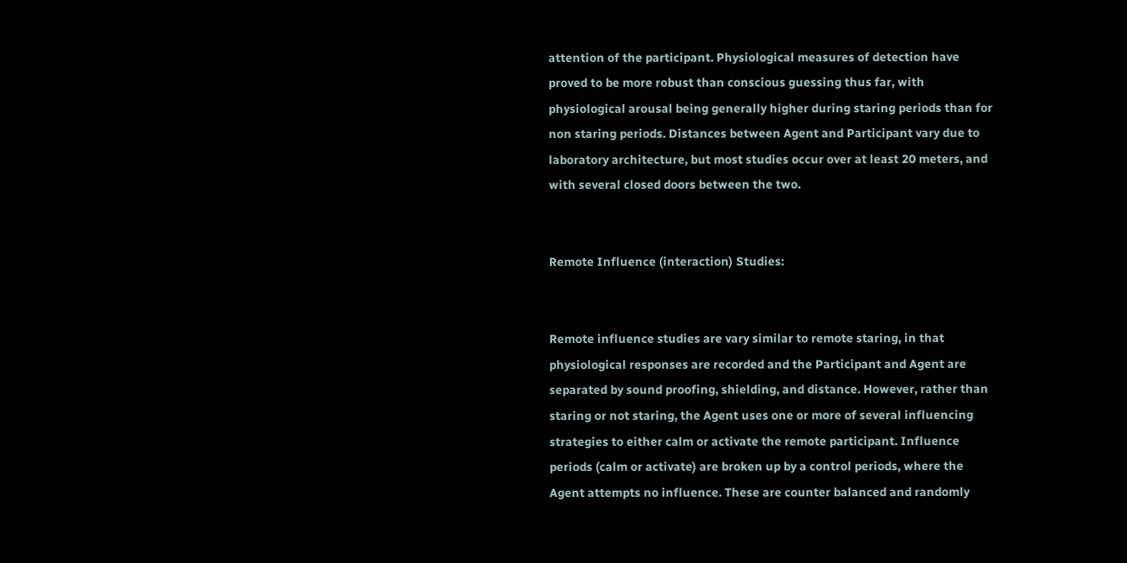attention of the participant. Physiological measures of detection have proved to be more robust than conscious guessing thus far, with physiological arousal being generally higher during staring periods than for non staring periods. Distances between Agent and Participant vary due to laboratory architecture, but most studies occur over at least 20 meters, and with several closed doors between the two.


Remote Influence (interaction) Studies:


Remote influence studies are vary similar to remote staring, in that physiological responses are recorded and the Participant and Agent are separated by sound proofing, shielding, and distance. However, rather than staring or not staring, the Agent uses one or more of several influencing strategies to either calm or activate the remote participant. Influence periods (calm or activate) are broken up by a control periods, where the Agent attempts no influence. These are counter balanced and randomly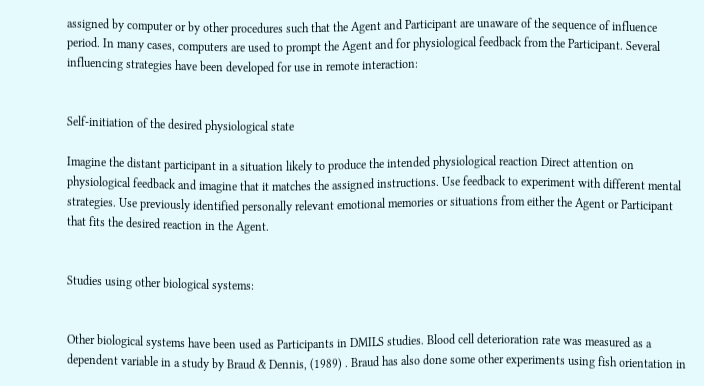assigned by computer or by other procedures such that the Agent and Participant are unaware of the sequence of influence period. In many cases, computers are used to prompt the Agent and for physiological feedback from the Participant. Several influencing strategies have been developed for use in remote interaction:


Self-initiation of the desired physiological state

Imagine the distant participant in a situation likely to produce the intended physiological reaction Direct attention on physiological feedback and imagine that it matches the assigned instructions. Use feedback to experiment with different mental strategies. Use previously identified personally relevant emotional memories or situations from either the Agent or Participant that fits the desired reaction in the Agent.


Studies using other biological systems:


Other biological systems have been used as Participants in DMILS studies. Blood cell deterioration rate was measured as a dependent variable in a study by Braud & Dennis, (1989) . Braud has also done some other experiments using fish orientation in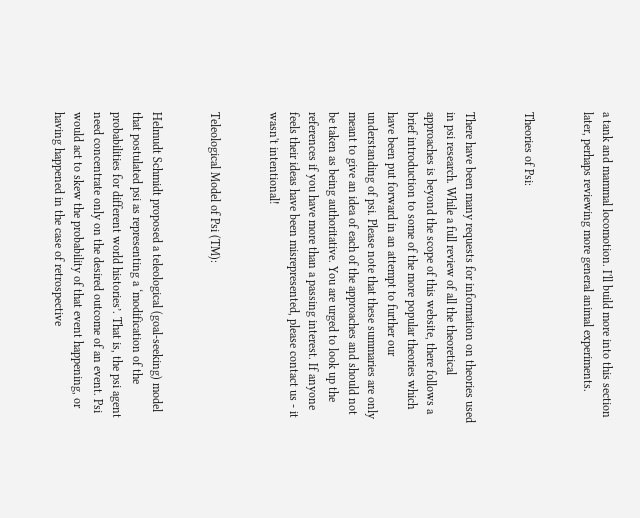a tank and mammal locomotion. I'll build more into this section later, perhaps reviewing more general animal experiments.


Theories of Psi:


There have been many requests for information on theories used in psi research. While a full review of all the theoretical approaches is beyond the scope of this website, there follows a brief introduction to some of the more popular theories which have been put forward in an attempt to further our understanding of psi. Please note that these summaries are only meant to give an idea of each of the approaches and should not be taken as being authoritative. You are urged to look up the references if you have more than a passing interest. If anyone feels their ideas have been misrepresented, please contact us - it wasn't intentional!


Teleological Model of Psi (TM):


Helmudt Schmidt proposed a teleological (goal-seeking) model that postulated psi as representing a ‘modification of the probabilities for different world histories’. That is, the psi agent need concentrate only on the desired outcome of an event. Psi would act to skew the probability of that event happening, or having happened in the case of retrospective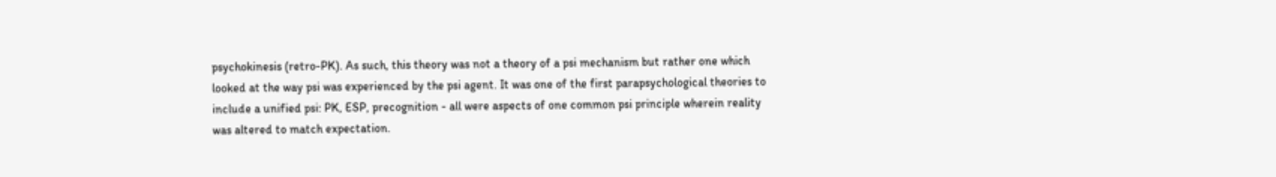psychokinesis (retro-PK). As such, this theory was not a theory of a psi mechanism but rather one which looked at the way psi was experienced by the psi agent. It was one of the first parapsychological theories to include a unified psi: PK, ESP, precognition - all were aspects of one common psi principle wherein reality was altered to match expectation.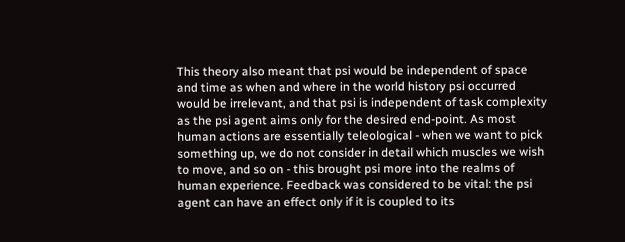This theory also meant that psi would be independent of space and time as when and where in the world history psi occurred would be irrelevant, and that psi is independent of task complexity as the psi agent aims only for the desired end-point. As most human actions are essentially teleological - when we want to pick something up, we do not consider in detail which muscles we wish to move, and so on - this brought psi more into the realms of human experience. Feedback was considered to be vital: the psi agent can have an effect only if it is coupled to its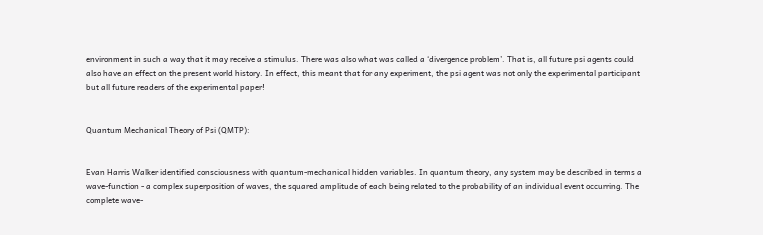environment in such a way that it may receive a stimulus. There was also what was called a ‘divergence problem’. That is, all future psi agents could also have an effect on the present world history. In effect, this meant that for any experiment, the psi agent was not only the experimental participant but all future readers of the experimental paper!


Quantum Mechanical Theory of Psi (QMTP):


Evan Harris Walker identified consciousness with quantum-mechanical hidden variables. In quantum theory, any system may be described in terms a wave-function - a complex superposition of waves, the squared amplitude of each being related to the probability of an individual event occurring. The complete wave-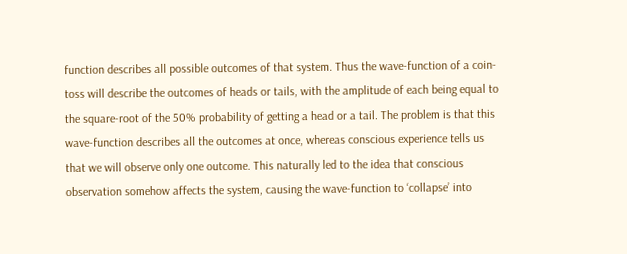function describes all possible outcomes of that system. Thus the wave-function of a coin-toss will describe the outcomes of heads or tails, with the amplitude of each being equal to the square-root of the 50% probability of getting a head or a tail. The problem is that this wave-function describes all the outcomes at once, whereas conscious experience tells us that we will observe only one outcome. This naturally led to the idea that conscious observation somehow affects the system, causing the wave-function to ‘collapse’ into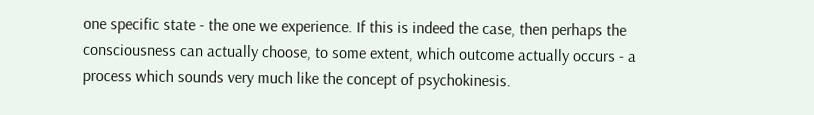one specific state - the one we experience. If this is indeed the case, then perhaps the consciousness can actually choose, to some extent, which outcome actually occurs - a process which sounds very much like the concept of psychokinesis.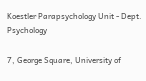Koestler Parapsychology Unit - Dept. Psychology

7, George Square, University of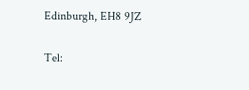Edinburgh, EH8 9JZ

Tel: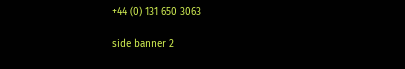+44 (0) 131 650 3063

side banner 2